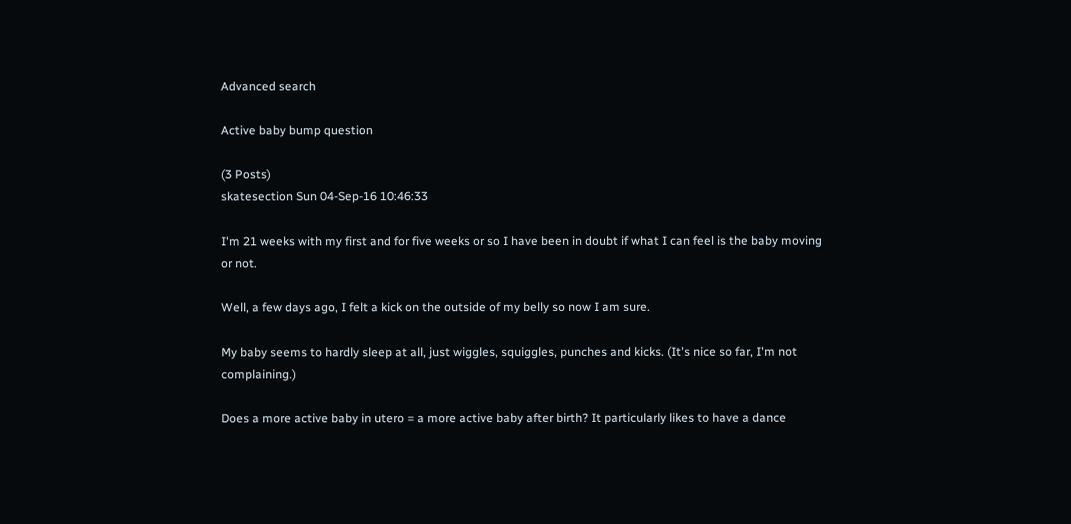Advanced search

Active baby bump question

(3 Posts)
skatesection Sun 04-Sep-16 10:46:33

I'm 21 weeks with my first and for five weeks or so I have been in doubt if what I can feel is the baby moving or not.

Well, a few days ago, I felt a kick on the outside of my belly so now I am sure.

My baby seems to hardly sleep at all, just wiggles, squiggles, punches and kicks. (It's nice so far, I'm not complaining.)

Does a more active baby in utero = a more active baby after birth? It particularly likes to have a dance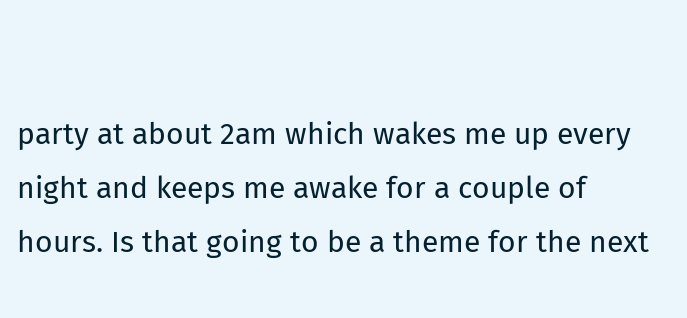party at about 2am which wakes me up every night and keeps me awake for a couple of hours. Is that going to be a theme for the next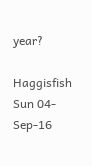year?

Haggisfish Sun 04-Sep-16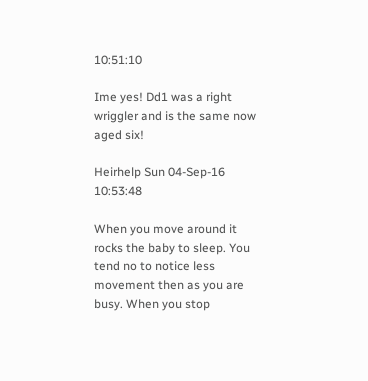10:51:10

Ime yes! Dd1 was a right wriggler and is the same now aged six!

Heirhelp Sun 04-Sep-16 10:53:48

When you move around it rocks the baby to sleep. You tend no to notice less movement then as you are busy. When you stop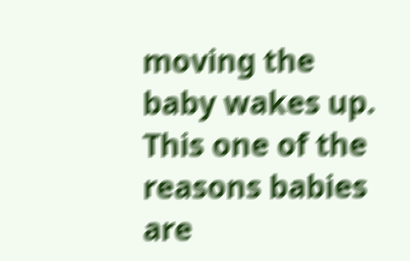moving the baby wakes up. This one of the reasons babies are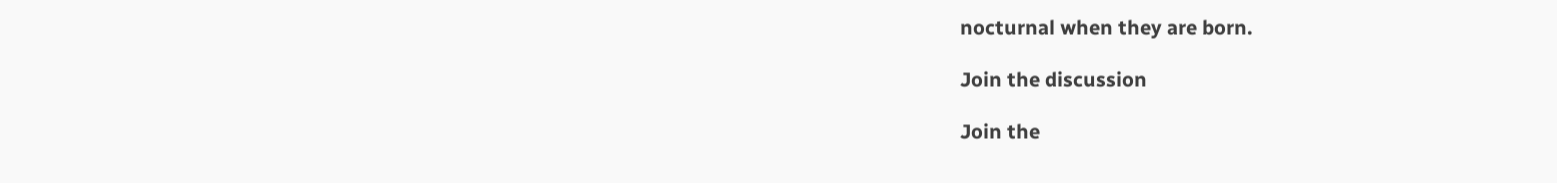nocturnal when they are born.

Join the discussion

Join the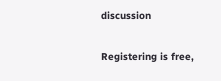discussion

Registering is free,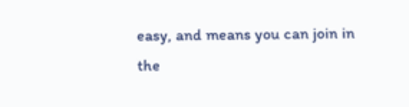easy, and means you can join in the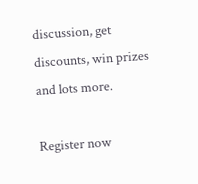discussion, get discounts, win prizes and lots more.

Register now